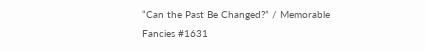“Can the Past Be Changed?” / Memorable Fancies #1631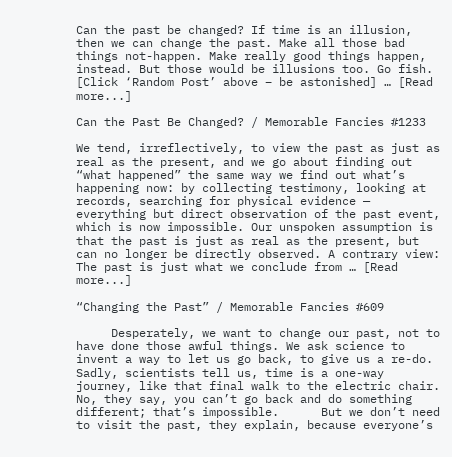Can the past be changed? If time is an illusion, then we can change the past. Make all those bad things not-happen. Make really good things happen, instead. But those would be illusions too. Go fish. [Click ‘Random Post’ above – be astonished] … [Read more...]

Can the Past Be Changed? / Memorable Fancies #1233

We tend, irreflectively, to view the past as just as real as the present, and we go about finding out “what happened” the same way we find out what’s happening now: by collecting testimony, looking at records, searching for physical evidence — everything but direct observation of the past event, which is now impossible. Our unspoken assumption is that the past is just as real as the present, but can no longer be directly observed. A contrary view: The past is just what we conclude from … [Read more...]

“Changing the Past” / Memorable Fancies #609

     Desperately, we want to change our past, not to have done those awful things. We ask science to invent a way to let us go back, to give us a re-do.      Sadly, scientists tell us, time is a one-way journey, like that final walk to the electric chair. No, they say, you can’t go back and do something different; that’s impossible.      But we don’t need to visit the past, they explain, because everyone’s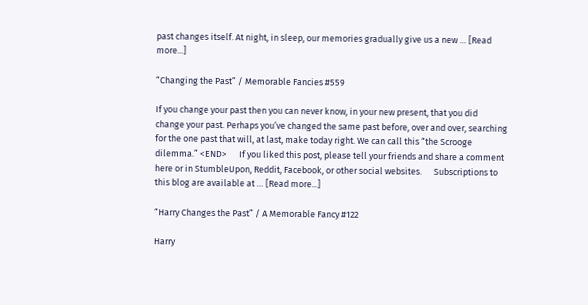past changes itself. At night, in sleep, our memories gradually give us a new … [Read more...]

“Changing the Past” / Memorable Fancies #559

If you change your past then you can never know, in your new present, that you did change your past. Perhaps you’ve changed the same past before, over and over, searching for the one past that will, at last, make today right. We can call this “the Scrooge dilemma.” <END>      If you liked this post, please tell your friends and share a comment here or in StumbleUpon, Reddit, Facebook, or other social websites.      Subscriptions to this blog are available at … [Read more...]

“Harry Changes the Past” / A Memorable Fancy #122

Harry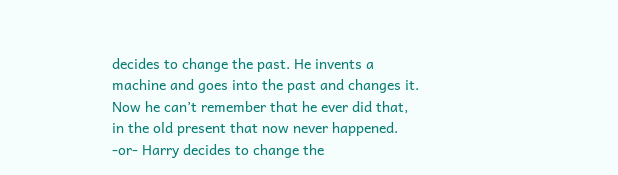decides to change the past. He invents a machine and goes into the past and changes it. Now he can’t remember that he ever did that, in the old present that now never happened. -or- Harry decides to change the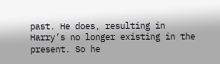past. He does, resulting in Harry’s no longer existing in the present. So he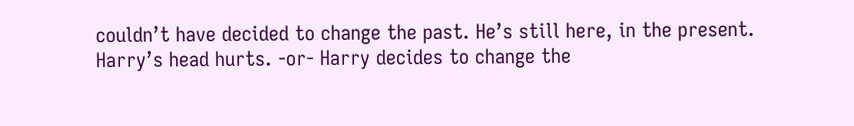couldn’t have decided to change the past. He’s still here, in the present. Harry’s head hurts. -or- Harry decides to change the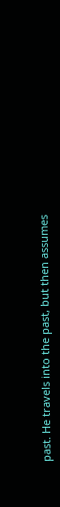past. He travels into the past, but then assumes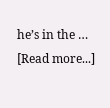he’s in the … [Read more...]